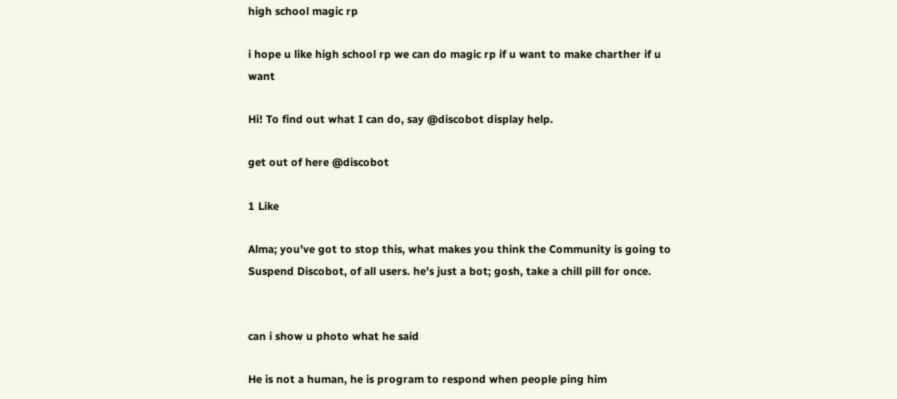high school magic rp

i hope u like high school rp we can do magic rp if u want to make charther if u want

Hi! To find out what I can do, say @discobot display help.

get out of here @discobot

1 Like

Alma; you’ve got to stop this, what makes you think the Community is going to Suspend Discobot, of all users. he’s just a bot; gosh, take a chill pill for once.


can i show u photo what he said

He is not a human, he is program to respond when people ping him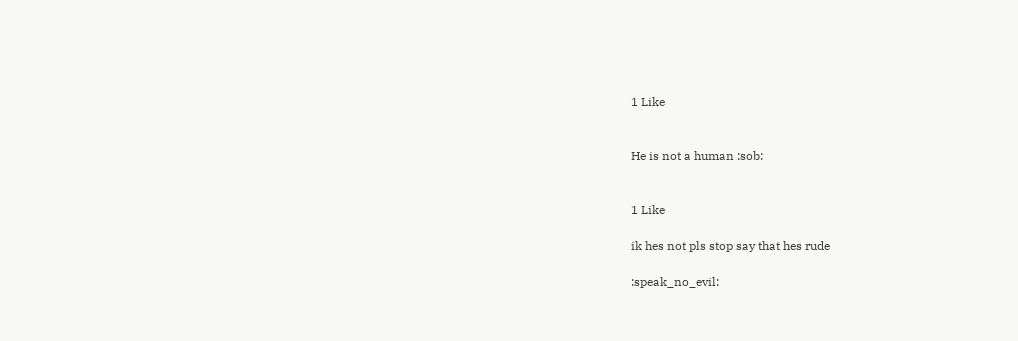1 Like


He is not a human :sob:


1 Like

ik hes not pls stop say that hes rude

:speak_no_evil: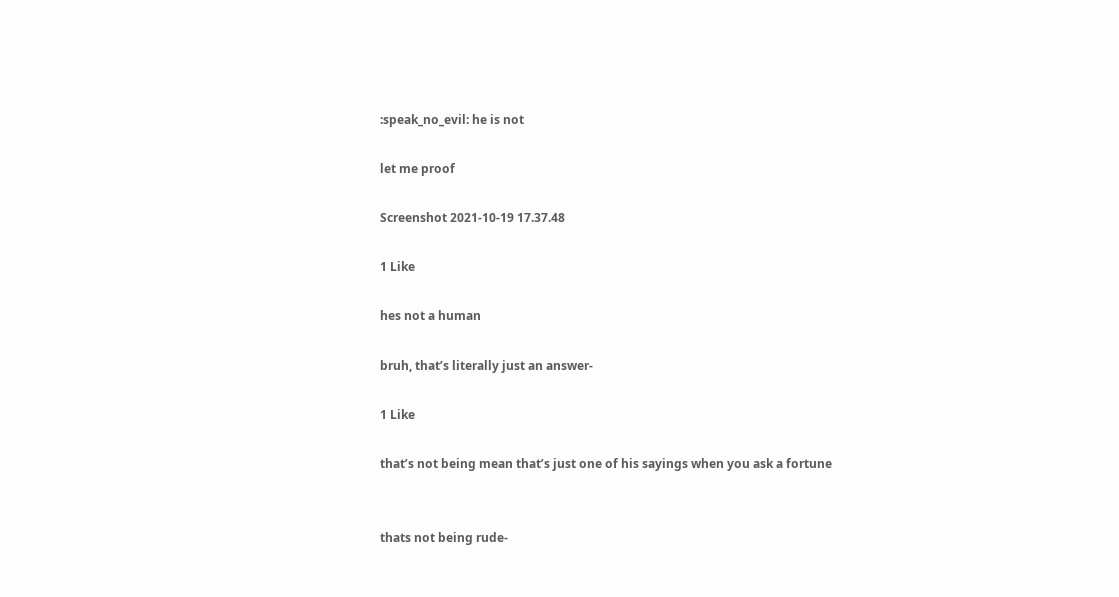:speak_no_evil: he is not

let me proof

Screenshot 2021-10-19 17.37.48

1 Like

hes not a human

bruh, that’s literally just an answer-

1 Like

that’s not being mean that’s just one of his sayings when you ask a fortune


thats not being rude-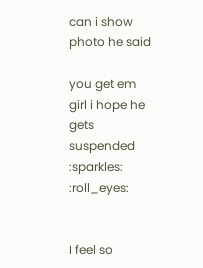can i show photo he said

you get em girl i hope he gets suspended :sparkles: :roll_eyes:


I feel so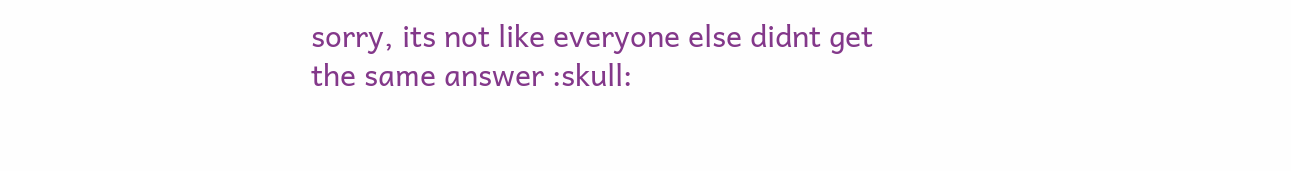sorry, its not like everyone else didnt get the same answer :skull: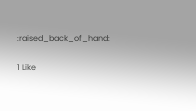:raised_back_of_hand:

1 Like